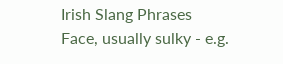Irish Slang Phrases
Face, usually sulky - e.g.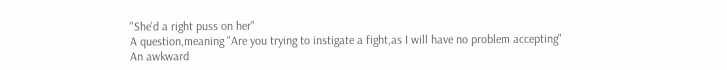"She'd a right puss on her"
A question,meaning "Are you trying to instigate a fight,as I will have no problem accepting"
An awkward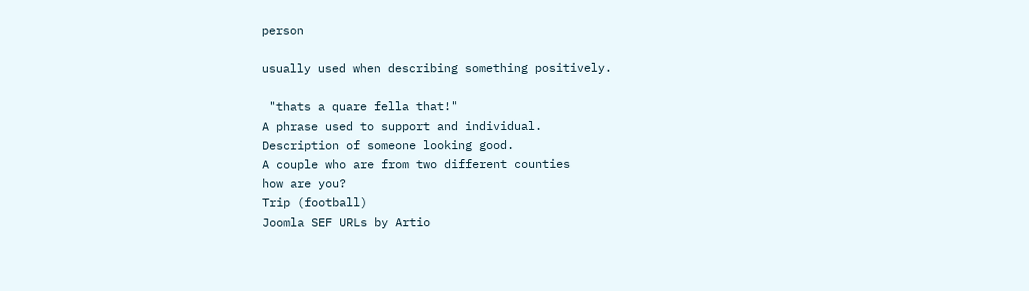person

usually used when describing something positively.

 "thats a quare fella that!"
A phrase used to support and individual.
Description of someone looking good.
A couple who are from two different counties
how are you?
Trip (football)
Joomla SEF URLs by Artio